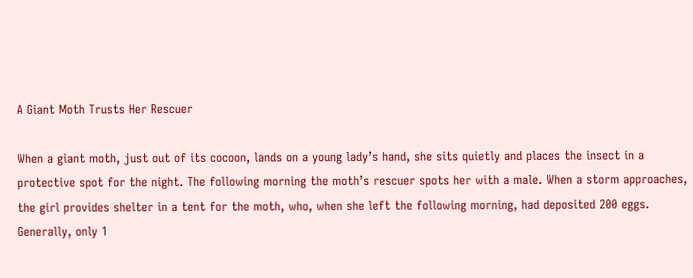A Giant Moth Trusts Her Rescuer

When a giant moth, just out of its cocoon, lands on a young lady’s hand, she sits quietly and places the insect in a protective spot for the night. The following morning the moth’s rescuer spots her with a male. When a storm approaches, the girl provides shelter in a tent for the moth, who, when she left the following morning, had deposited 200 eggs. Generally, only 1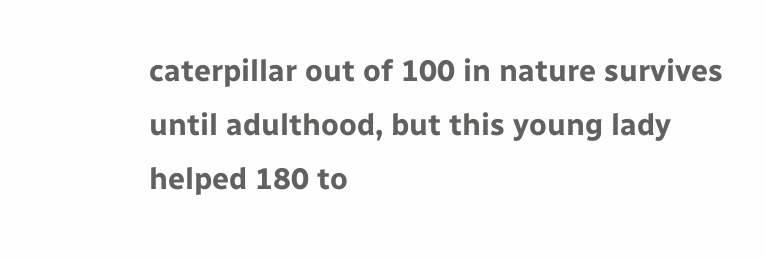caterpillar out of 100 in nature survives until adulthood, but this young lady helped 180 to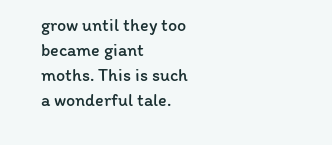grow until they too became giant moths. This is such a wonderful tale.